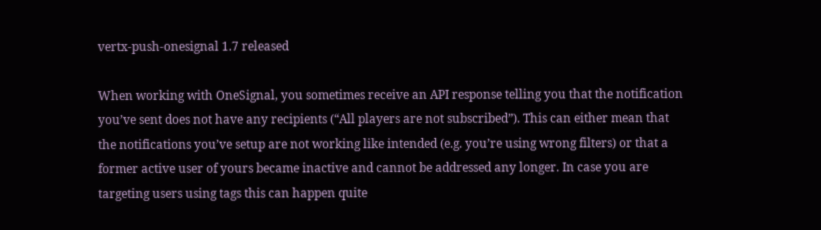vertx-push-onesignal 1.7 released

When working with OneSignal, you sometimes receive an API response telling you that the notification you’ve sent does not have any recipients (“All players are not subscribed”). This can either mean that the notifications you’ve setup are not working like intended (e.g. you’re using wrong filters) or that a former active user of yours became inactive and cannot be addressed any longer. In case you are targeting users using tags this can happen quite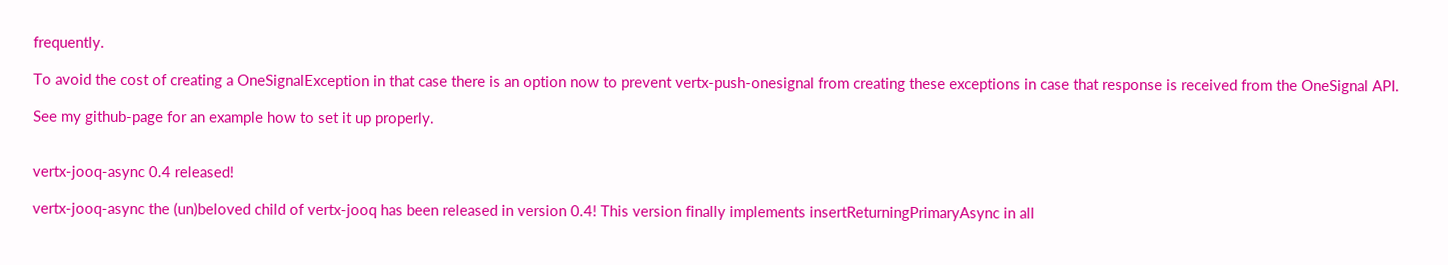frequently.

To avoid the cost of creating a OneSignalException in that case there is an option now to prevent vertx-push-onesignal from creating these exceptions in case that response is received from the OneSignal API.

See my github-page for an example how to set it up properly.


vertx-jooq-async 0.4 released!

vertx-jooq-async the (un)beloved child of vertx-jooq has been released in version 0.4! This version finally implements insertReturningPrimaryAsync in all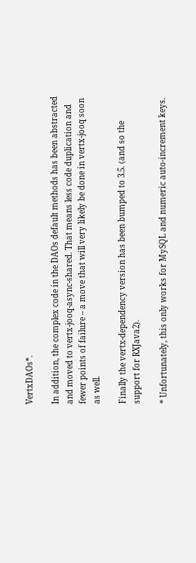VertxDAOs*.

In addition, the complex code in the DAOs default methods has been abstracted and moved to vertx-jooq-async-shared. That means less code duplication and fewer points of failure – a move that will very likely be done in vertx-jooq soon as well.

Finally the vertx-dependency version has been bumped to 3.5. (and so the support for RXJava2).

* Unfortunately, this only works for MySQL and numeric auto-increment keys.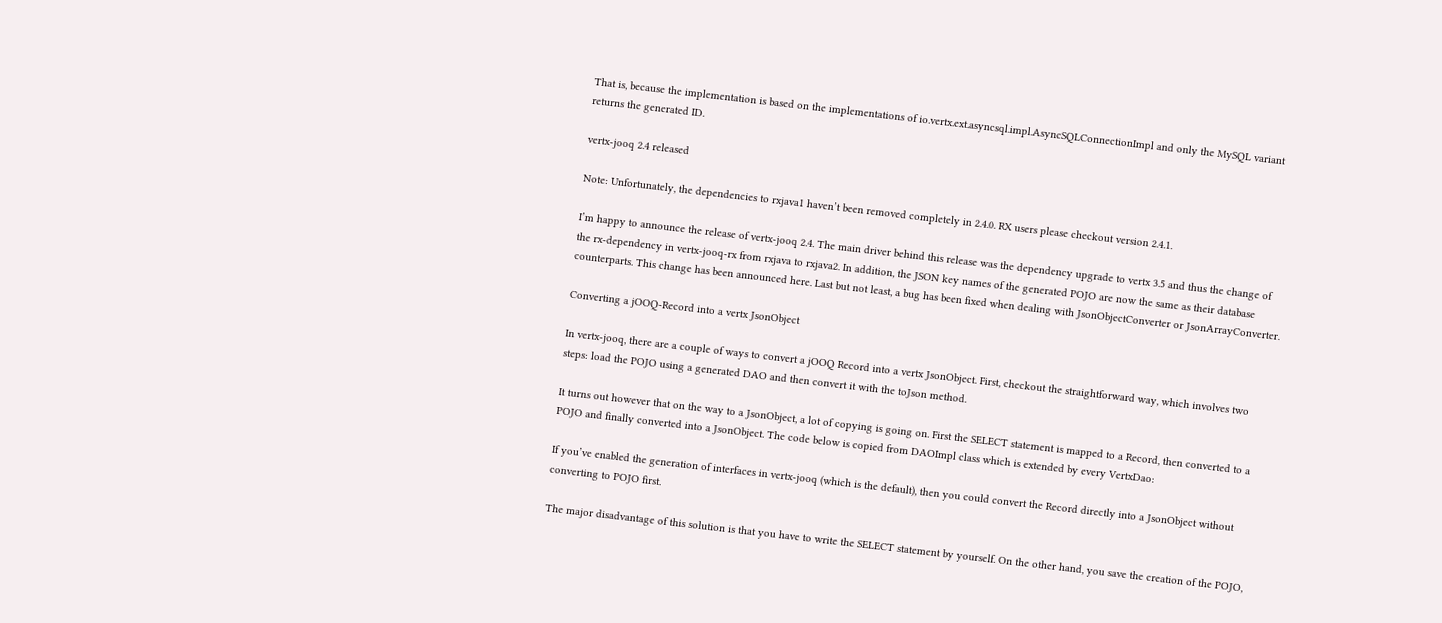That is, because the implementation is based on the implementations of io.vertx.ext.asyncsql.impl.AsyncSQLConnectionImpl and only the MySQL variant returns the generated ID.

vertx-jooq 2.4 released

Note: Unfortunately, the dependencies to rxjava1 haven’t been removed completely in 2.4.0. RX users please checkout version 2.4.1.

I’m happy to announce the release of vertx-jooq 2.4. The main driver behind this release was the dependency upgrade to vertx 3.5 and thus the change of the rx-dependency in vertx-jooq-rx from rxjava to rxjava2. In addition, the JSON key names of the generated POJO are now the same as their database counterparts. This change has been announced here. Last but not least, a bug has been fixed when dealing with JsonObjectConverter or JsonArrayConverter.

Converting a jOOQ-Record into a vertx JsonObject

In vertx-jooq, there are a couple of ways to convert a jOOQ Record into a vertx JsonObject. First, checkout the straightforward way, which involves two steps: load the POJO using a generated DAO and then convert it with the toJson method.

It turns out however that on the way to a JsonObject, a lot of copying is going on. First the SELECT statement is mapped to a Record, then converted to a POJO and finally converted into a JsonObject. The code below is copied from DAOImpl class which is extended by every VertxDao:

If you’ve enabled the generation of interfaces in vertx-jooq (which is the default), then you could convert the Record directly into a JsonObject without converting to POJO first.

The major disadvantage of this solution is that you have to write the SELECT statement by yourself. On the other hand, you save the creation of the POJO,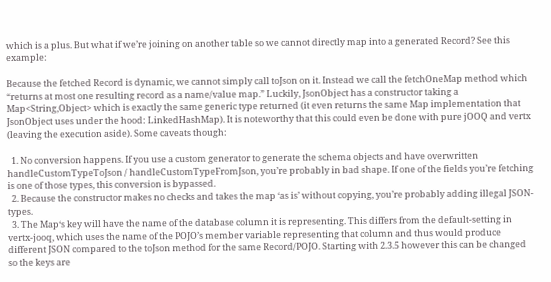which is a plus. But what if we’re joining on another table so we cannot directly map into a generated Record? See this example:

Because the fetched Record is dynamic, we cannot simply call toJson on it. Instead we call the fetchOneMap method which “returns at most one resulting record as a name/value map.” Luckily, JsonObject has a constructor taking a Map<String,Object> which is exactly the same generic type returned (it even returns the same Map implementation that JsonObject uses under the hood: LinkedHashMap). It is noteworthy that this could even be done with pure jOOQ and vertx (leaving the execution aside). Some caveats though:

  1. No conversion happens. If you use a custom generator to generate the schema objects and have overwritten handleCustomTypeToJson / handleCustomTypeFromJson, you’re probably in bad shape. If one of the fields you’re fetching is one of those types, this conversion is bypassed.
  2. Because the constructor makes no checks and takes the map ‘as is’ without copying, you’re probably adding illegal JSON-types.
  3. The Map‘s key will have the name of the database column it is representing. This differs from the default-setting in vertx-jooq, which uses the name of the POJO’s member variable representing that column and thus would produce different JSON compared to the toJson method for the same Record/POJO. Starting with 2.3.5 however this can be changed so the keys are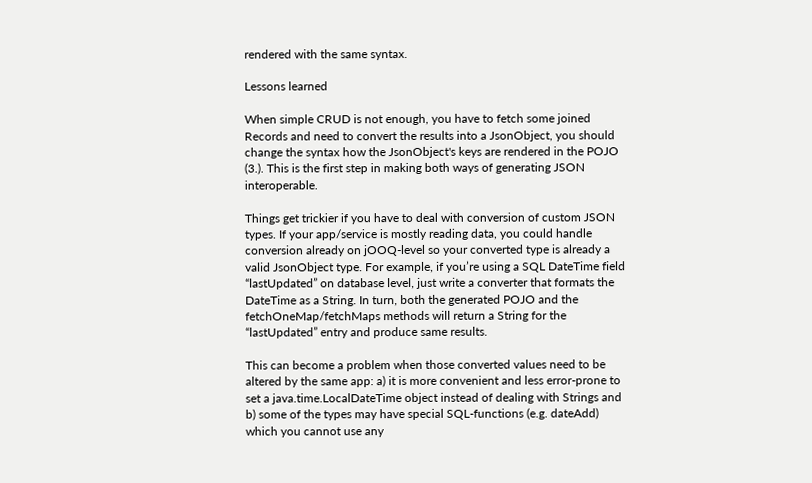rendered with the same syntax.

Lessons learned

When simple CRUD is not enough, you have to fetch some joined Records and need to convert the results into a JsonObject, you should change the syntax how the JsonObject's keys are rendered in the POJO (3.). This is the first step in making both ways of generating JSON interoperable.

Things get trickier if you have to deal with conversion of custom JSON types. If your app/service is mostly reading data, you could handle conversion already on jOOQ-level so your converted type is already a valid JsonObject type. For example, if you’re using a SQL DateTime field “lastUpdated” on database level, just write a converter that formats the DateTime as a String. In turn, both the generated POJO and the fetchOneMap/fetchMaps methods will return a String for the “lastUpdated” entry and produce same results.

This can become a problem when those converted values need to be altered by the same app: a) it is more convenient and less error-prone to set a java.time.LocalDateTime object instead of dealing with Strings and b) some of the types may have special SQL-functions (e.g. dateAdd) which you cannot use any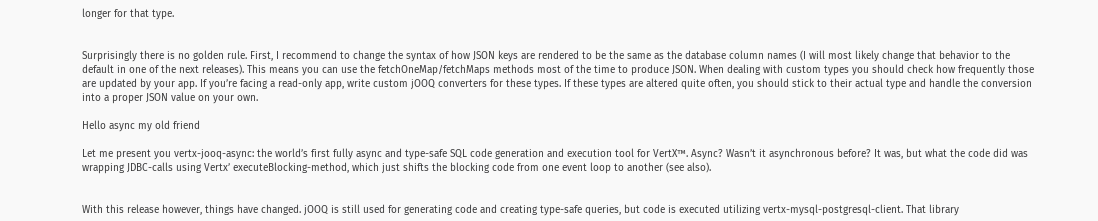longer for that type.


Surprisingly there is no golden rule. First, I recommend to change the syntax of how JSON keys are rendered to be the same as the database column names (I will most likely change that behavior to the default in one of the next releases). This means you can use the fetchOneMap/fetchMaps methods most of the time to produce JSON. When dealing with custom types you should check how frequently those are updated by your app. If you’re facing a read-only app, write custom jOOQ converters for these types. If these types are altered quite often, you should stick to their actual type and handle the conversion into a proper JSON value on your own.

Hello async my old friend

Let me present you vertx-jooq-async: the world’s first fully async and type-safe SQL code generation and execution tool for VertX™. Async? Wasn’t it asynchronous before? It was, but what the code did was wrapping JDBC-calls using Vertx’ executeBlocking-method, which just shifts the blocking code from one event loop to another (see also).


With this release however, things have changed. jOOQ is still used for generating code and creating type-safe queries, but code is executed utilizing vertx-mysql-postgresql-client. That library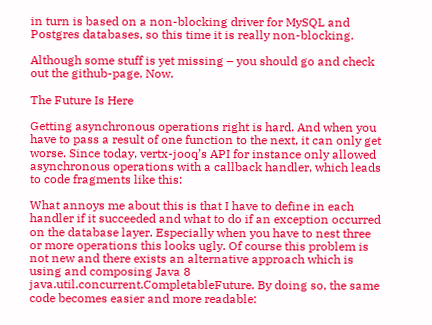in turn is based on a non-blocking driver for MySQL and Postgres databases, so this time it is really non-blocking.

Although some stuff is yet missing – you should go and check out the github-page. Now.

The Future Is Here

Getting asynchronous operations right is hard. And when you have to pass a result of one function to the next, it can only get worse. Since today, vertx-jooq’s API for instance only allowed asynchronous operations with a callback handler, which leads to code fragments like this:

What annoys me about this is that I have to define in each handler if it succeeded and what to do if an exception occurred on the database layer. Especially when you have to nest three or more operations this looks ugly. Of course this problem is not new and there exists an alternative approach which is using and composing Java 8 java.util.concurrent.CompletableFuture. By doing so, the same code becomes easier and more readable: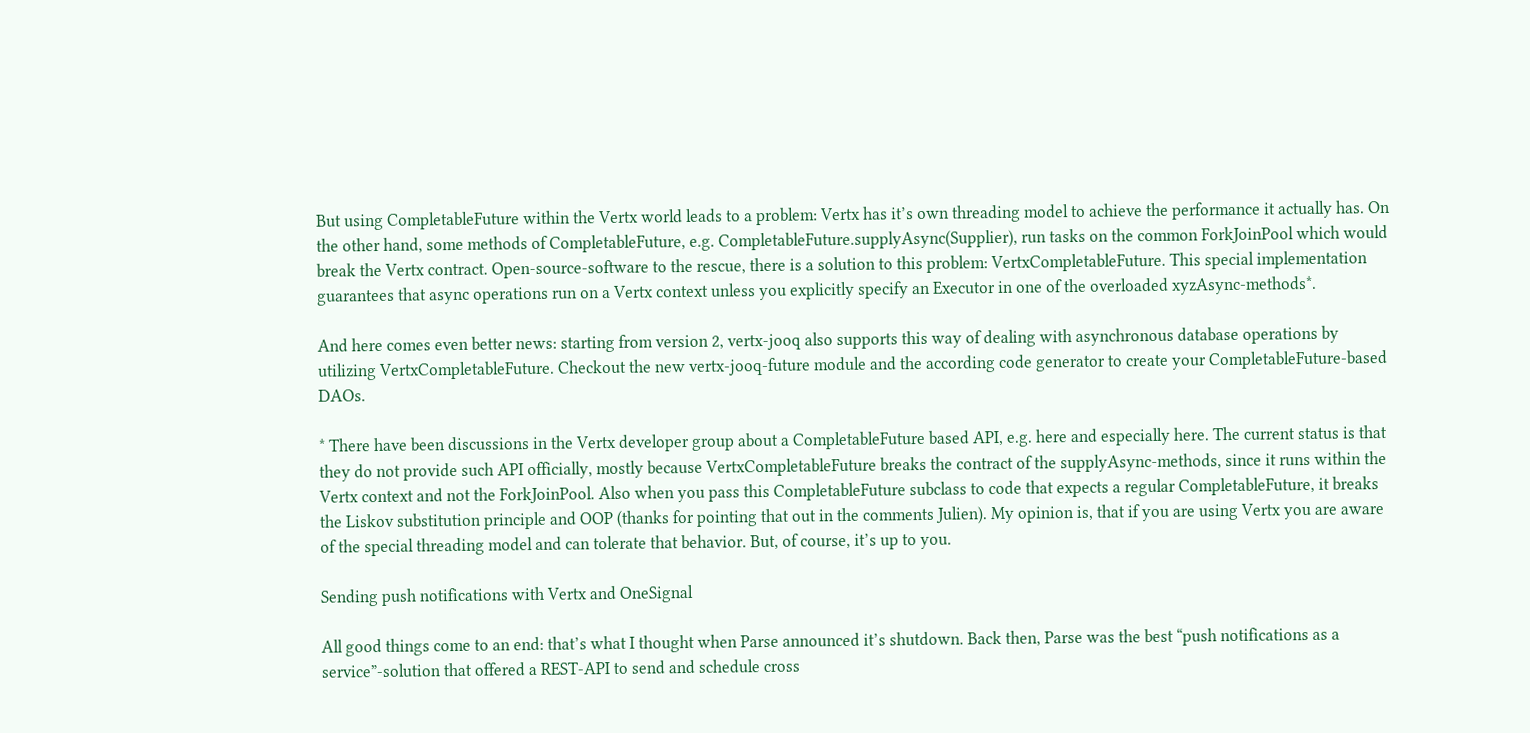But using CompletableFuture within the Vertx world leads to a problem: Vertx has it’s own threading model to achieve the performance it actually has. On the other hand, some methods of CompletableFuture, e.g. CompletableFuture.supplyAsync(Supplier), run tasks on the common ForkJoinPool which would break the Vertx contract. Open-source-software to the rescue, there is a solution to this problem: VertxCompletableFuture. This special implementation guarantees that async operations run on a Vertx context unless you explicitly specify an Executor in one of the overloaded xyzAsync-methods*.

And here comes even better news: starting from version 2, vertx-jooq also supports this way of dealing with asynchronous database operations by utilizing VertxCompletableFuture. Checkout the new vertx-jooq-future module and the according code generator to create your CompletableFuture-based DAOs.

* There have been discussions in the Vertx developer group about a CompletableFuture based API, e.g. here and especially here. The current status is that they do not provide such API officially, mostly because VertxCompletableFuture breaks the contract of the supplyAsync-methods, since it runs within the Vertx context and not the ForkJoinPool. Also when you pass this CompletableFuture subclass to code that expects a regular CompletableFuture, it breaks the Liskov substitution principle and OOP (thanks for pointing that out in the comments Julien). My opinion is, that if you are using Vertx you are aware of the special threading model and can tolerate that behavior. But, of course, it’s up to you.

Sending push notifications with Vertx and OneSignal

All good things come to an end: that’s what I thought when Parse announced it’s shutdown. Back then, Parse was the best “push notifications as a service”-solution that offered a REST-API to send and schedule cross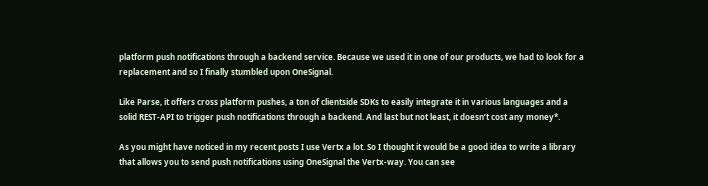platform push notifications through a backend service. Because we used it in one of our products, we had to look for a replacement and so I finally stumbled upon OneSignal.

Like Parse, it offers cross platform pushes, a ton of clientside SDKs to easily integrate it in various languages and a solid REST-API to trigger push notifications through a backend. And last but not least, it doesn’t cost any money*.

As you might have noticed in my recent posts I use Vertx a lot. So I thought it would be a good idea to write a library that allows you to send push notifications using OneSignal the Vertx-way. You can see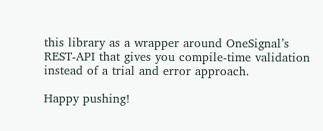this library as a wrapper around OneSignal’s REST-API that gives you compile-time validation instead of a trial and error approach.

Happy pushing!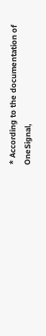* According to the documentation of OneSignal,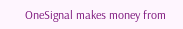OneSignal makes money from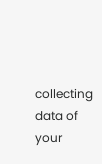collecting data of your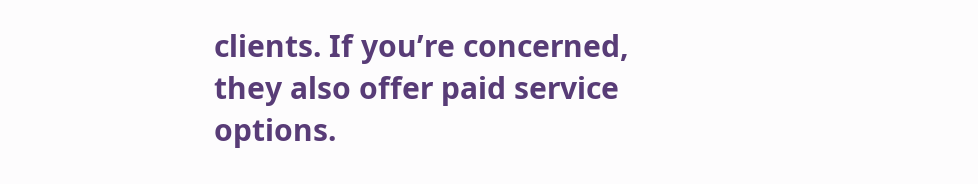clients. If you’re concerned, they also offer paid service options.